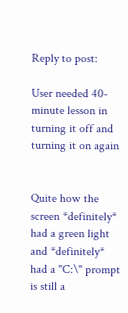Reply to post:

User needed 40-minute lesson in turning it off and turning it on again


Quite how the screen *definitely* had a green light and *definitely* had a "C:\" prompt is still a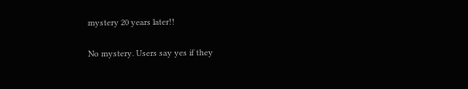mystery 20 years later!!

No mystery. Users say yes if they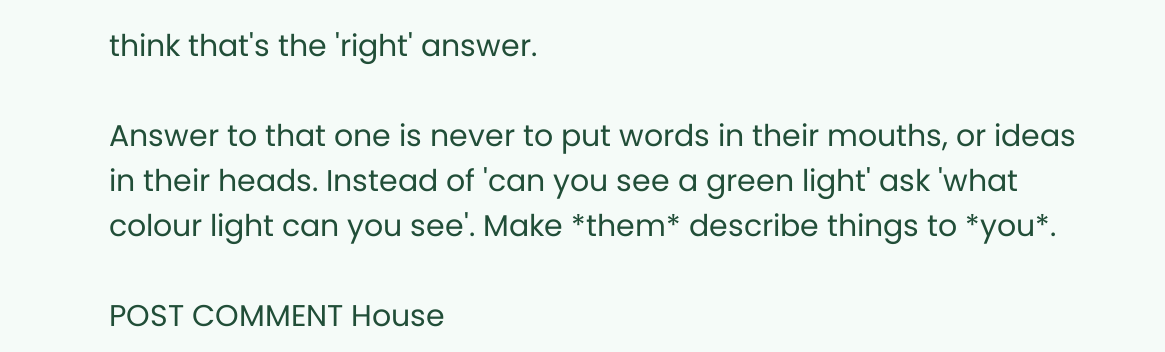think that's the 'right' answer.

Answer to that one is never to put words in their mouths, or ideas in their heads. Instead of 'can you see a green light' ask 'what colour light can you see'. Make *them* describe things to *you*.

POST COMMENT House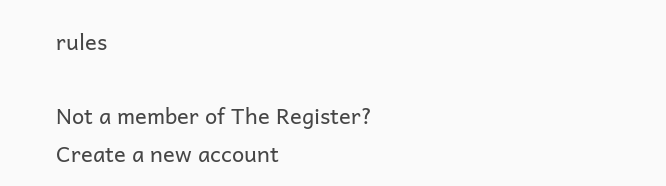rules

Not a member of The Register? Create a new account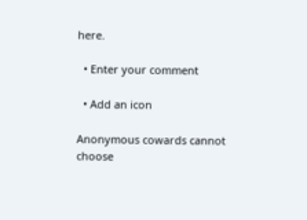here.

  • Enter your comment

  • Add an icon

Anonymous cowards cannot choose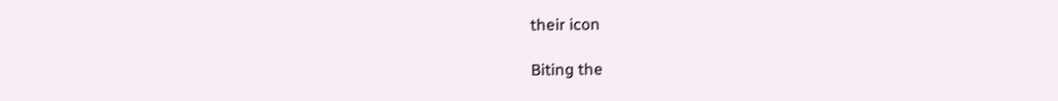their icon

Biting the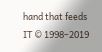hand that feeds IT © 1998–2019